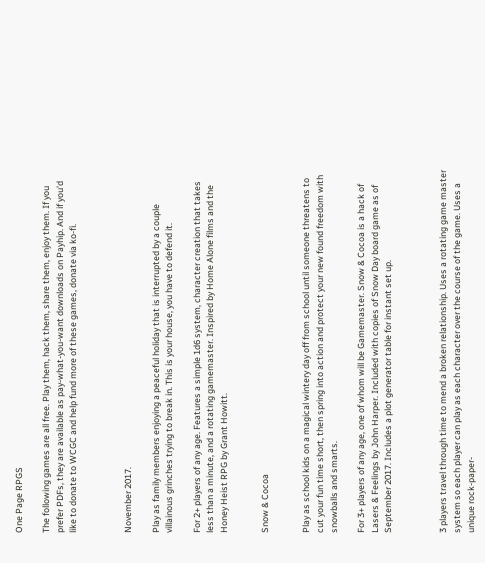One Page RPGS

The following games are all free. Play them, hack them, share them, enjoy them. If you prefer PDFs, they are available as pay-what-you-want downloads on Payhip. And if you'd like to donate to WCGC and help fund more of these games, donate via ko-fi.



November 2017.

Play as family members enjoying a peaceful holiday that is interrupted by a couple villainous grinches trying to break in. This is your house, you have to defend it.

For 2+ players of any age. Features a simple 1d6 system, character creation that takes less than a minute, and a rotating gamemaster. Inspired by Home Alone films and the Honey Heist RPG by Grant Howitt.


Snow & Cocoa


Play as school kids on a magical wintery day off from school until someone threatens to cut your fun time short, then spring into action and protect your new found freedom with snowballs and smarts.

For 3+ players of any age, one of whom will be Gamemaster. Snow & Cocoa is a hack of Lasers & Feelings by John Harper. Included with copies of Snow Day board game as of September 2017. Includes a plot generator table for instant set up.



3 players travel through time to mend a broken relationship. Uses a rotating game master system so each player can play as each character over the course of the game. Uses a unique rock-paper-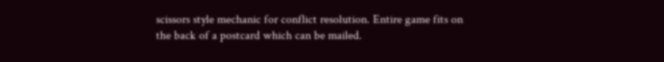scissors style mechanic for conflict resolution. Entire game fits on the back of a postcard which can be mailed.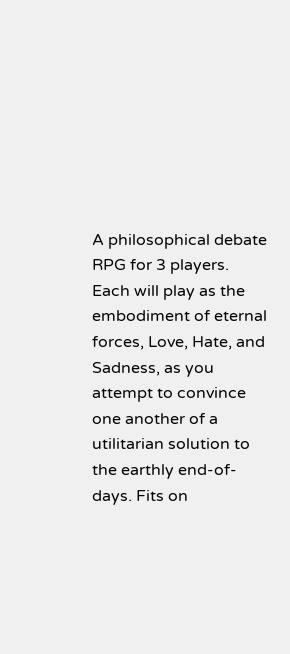A philosophical debate RPG for 3 players. Each will play as the embodiment of eternal forces, Love, Hate, and Sadness, as you attempt to convince one another of a utilitarian solution to the earthly end-of-days. Fits on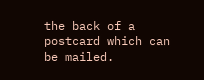the back of a postcard which can be mailed.